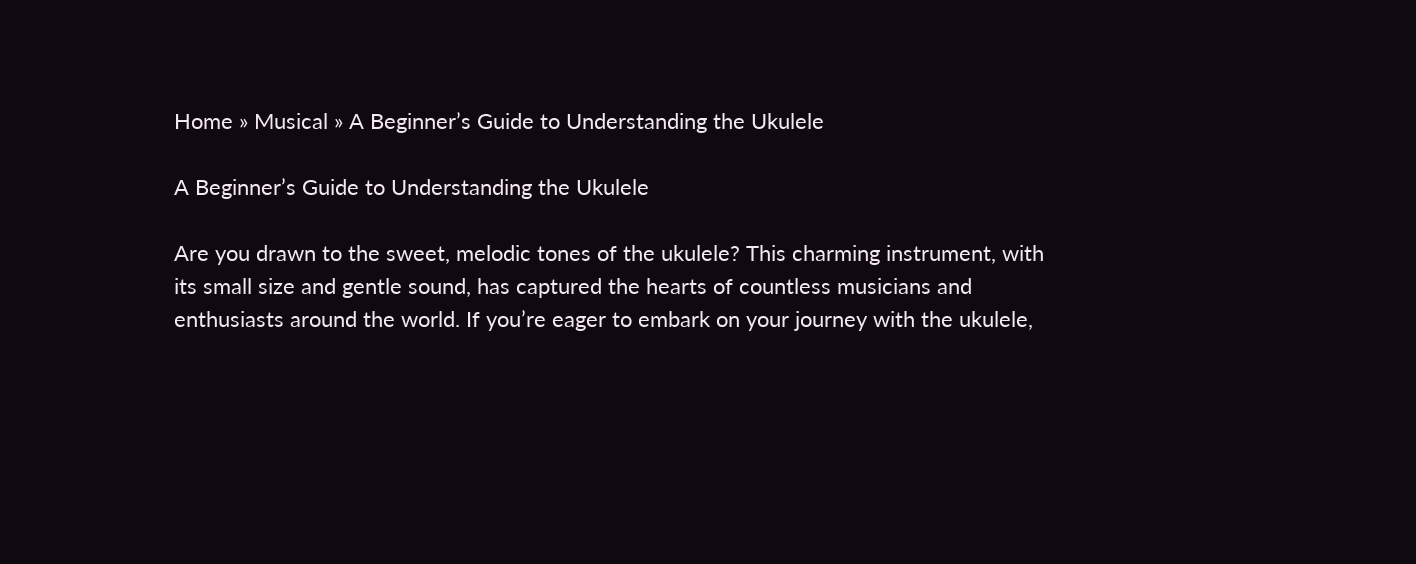Home » Musical » A Beginner’s Guide to Understanding the Ukulele

A Beginner’s Guide to Understanding the Ukulele

Are you drawn to the sweet, melodic tones of the ukulele? This charming instrument, with its small size and gentle sound, has captured the hearts of countless musicians and enthusiasts around the world. If you’re eager to embark on your journey with the ukulele,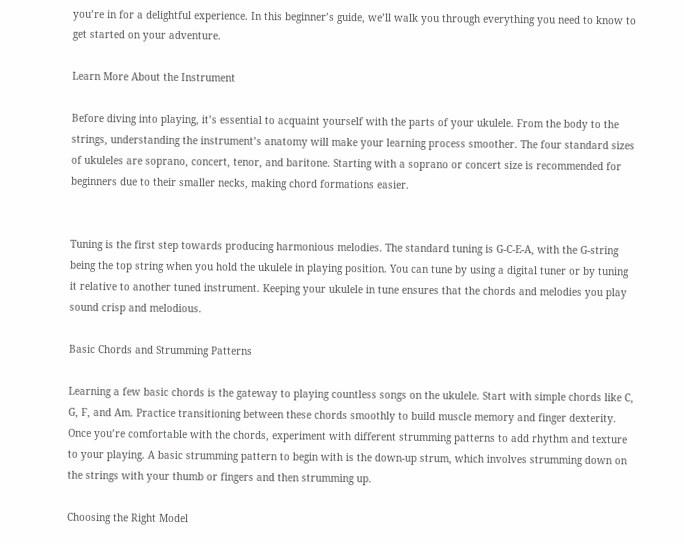you’re in for a delightful experience. In this beginner’s guide, we’ll walk you through everything you need to know to get started on your adventure.

Learn More About the Instrument

Before diving into playing, it’s essential to acquaint yourself with the parts of your ukulele. From the body to the strings, understanding the instrument’s anatomy will make your learning process smoother. The four standard sizes of ukuleles are soprano, concert, tenor, and baritone. Starting with a soprano or concert size is recommended for beginners due to their smaller necks, making chord formations easier.


Tuning is the first step towards producing harmonious melodies. The standard tuning is G-C-E-A, with the G-string being the top string when you hold the ukulele in playing position. You can tune by using a digital tuner or by tuning it relative to another tuned instrument. Keeping your ukulele in tune ensures that the chords and melodies you play sound crisp and melodious.

Basic Chords and Strumming Patterns

Learning a few basic chords is the gateway to playing countless songs on the ukulele. Start with simple chords like C, G, F, and Am. Practice transitioning between these chords smoothly to build muscle memory and finger dexterity. Once you’re comfortable with the chords, experiment with different strumming patterns to add rhythm and texture to your playing. A basic strumming pattern to begin with is the down-up strum, which involves strumming down on the strings with your thumb or fingers and then strumming up.

Choosing the Right Model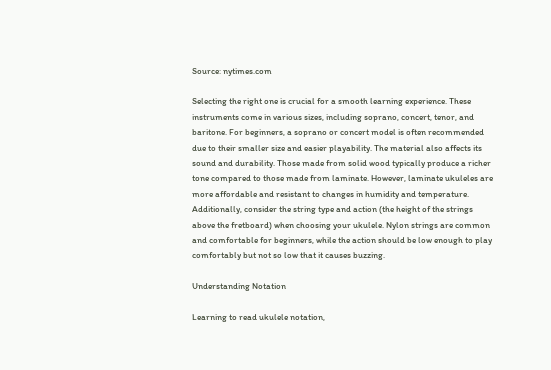Source: nytimes.com

Selecting the right one is crucial for a smooth learning experience. These instruments come in various sizes, including soprano, concert, tenor, and baritone. For beginners, a soprano or concert model is often recommended due to their smaller size and easier playability. The material also affects its sound and durability. Those made from solid wood typically produce a richer tone compared to those made from laminate. However, laminate ukuleles are more affordable and resistant to changes in humidity and temperature. Additionally, consider the string type and action (the height of the strings above the fretboard) when choosing your ukulele. Nylon strings are common and comfortable for beginners, while the action should be low enough to play comfortably but not so low that it causes buzzing.

Understanding Notation

Learning to read ukulele notation,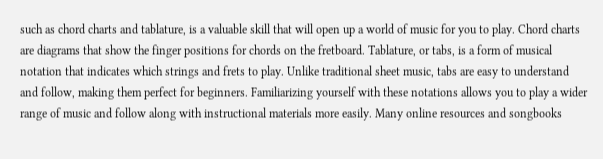such as chord charts and tablature, is a valuable skill that will open up a world of music for you to play. Chord charts are diagrams that show the finger positions for chords on the fretboard. Tablature, or tabs, is a form of musical notation that indicates which strings and frets to play. Unlike traditional sheet music, tabs are easy to understand and follow, making them perfect for beginners. Familiarizing yourself with these notations allows you to play a wider range of music and follow along with instructional materials more easily. Many online resources and songbooks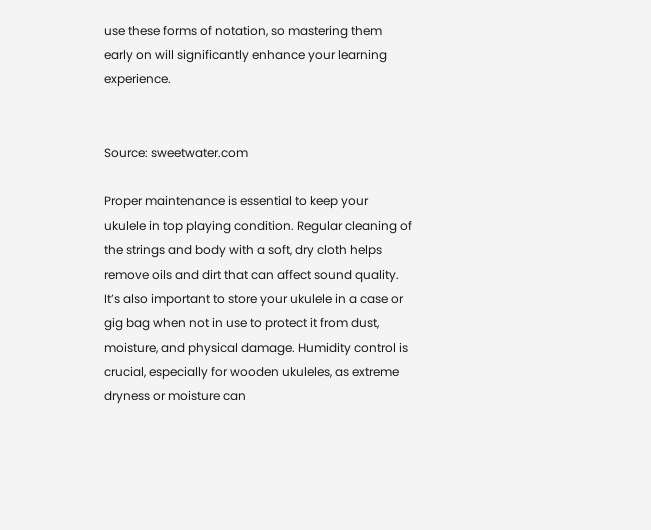use these forms of notation, so mastering them early on will significantly enhance your learning experience.


Source: sweetwater.com

Proper maintenance is essential to keep your ukulele in top playing condition. Regular cleaning of the strings and body with a soft, dry cloth helps remove oils and dirt that can affect sound quality. It’s also important to store your ukulele in a case or gig bag when not in use to protect it from dust, moisture, and physical damage. Humidity control is crucial, especially for wooden ukuleles, as extreme dryness or moisture can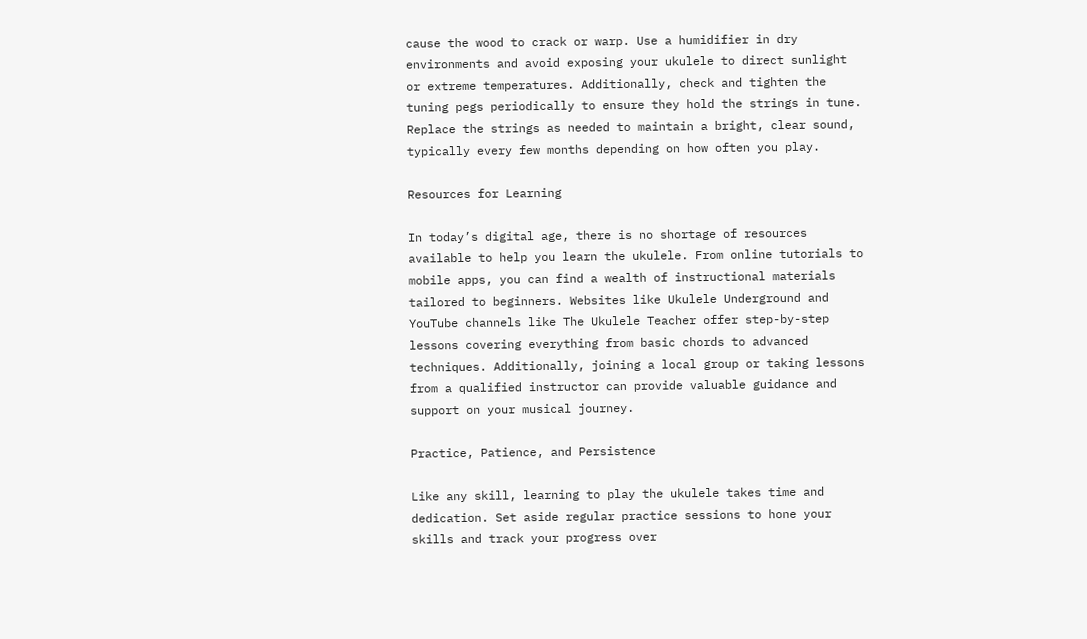cause the wood to crack or warp. Use a humidifier in dry environments and avoid exposing your ukulele to direct sunlight or extreme temperatures. Additionally, check and tighten the tuning pegs periodically to ensure they hold the strings in tune. Replace the strings as needed to maintain a bright, clear sound, typically every few months depending on how often you play.

Resources for Learning

In today’s digital age, there is no shortage of resources available to help you learn the ukulele. From online tutorials to mobile apps, you can find a wealth of instructional materials tailored to beginners. Websites like Ukulele Underground and YouTube channels like The Ukulele Teacher offer step-by-step lessons covering everything from basic chords to advanced techniques. Additionally, joining a local group or taking lessons from a qualified instructor can provide valuable guidance and support on your musical journey.

Practice, Patience, and Persistence

Like any skill, learning to play the ukulele takes time and dedication. Set aside regular practice sessions to hone your skills and track your progress over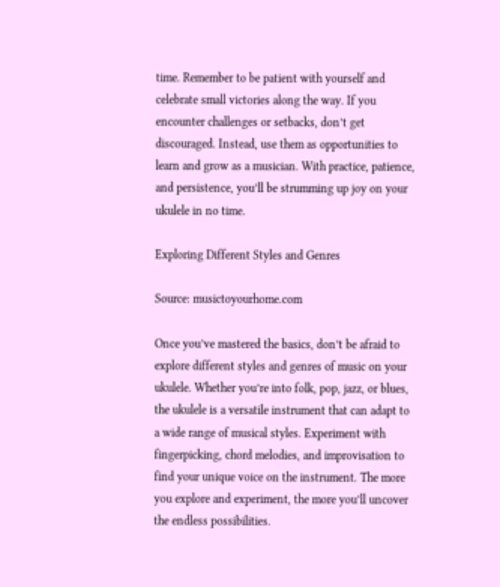time. Remember to be patient with yourself and celebrate small victories along the way. If you encounter challenges or setbacks, don’t get discouraged. Instead, use them as opportunities to learn and grow as a musician. With practice, patience, and persistence, you’ll be strumming up joy on your ukulele in no time.

Exploring Different Styles and Genres

Source: musictoyourhome.com

Once you’ve mastered the basics, don’t be afraid to explore different styles and genres of music on your ukulele. Whether you’re into folk, pop, jazz, or blues, the ukulele is a versatile instrument that can adapt to a wide range of musical styles. Experiment with fingerpicking, chord melodies, and improvisation to find your unique voice on the instrument. The more you explore and experiment, the more you’ll uncover the endless possibilities.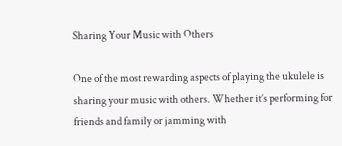Sharing Your Music with Others

One of the most rewarding aspects of playing the ukulele is sharing your music with others. Whether it’s performing for friends and family or jamming with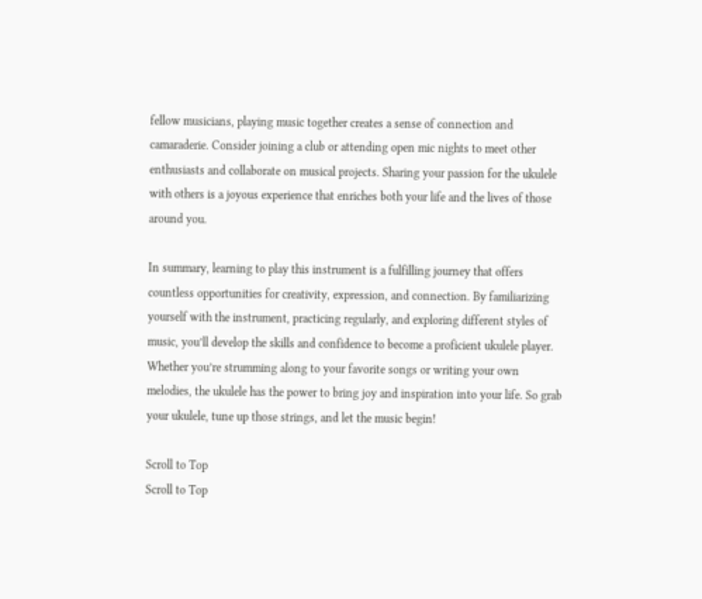fellow musicians, playing music together creates a sense of connection and camaraderie. Consider joining a club or attending open mic nights to meet other enthusiasts and collaborate on musical projects. Sharing your passion for the ukulele with others is a joyous experience that enriches both your life and the lives of those around you.

In summary, learning to play this instrument is a fulfilling journey that offers countless opportunities for creativity, expression, and connection. By familiarizing yourself with the instrument, practicing regularly, and exploring different styles of music, you’ll develop the skills and confidence to become a proficient ukulele player. Whether you’re strumming along to your favorite songs or writing your own melodies, the ukulele has the power to bring joy and inspiration into your life. So grab your ukulele, tune up those strings, and let the music begin!

Scroll to Top
Scroll to Top